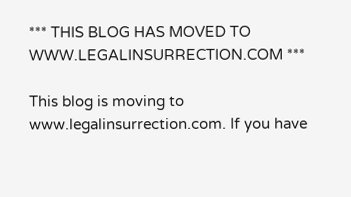*** THIS BLOG HAS MOVED TO WWW.LEGALINSURRECTION.COM ***

This blog is moving to www.legalinsurrection.com. If you have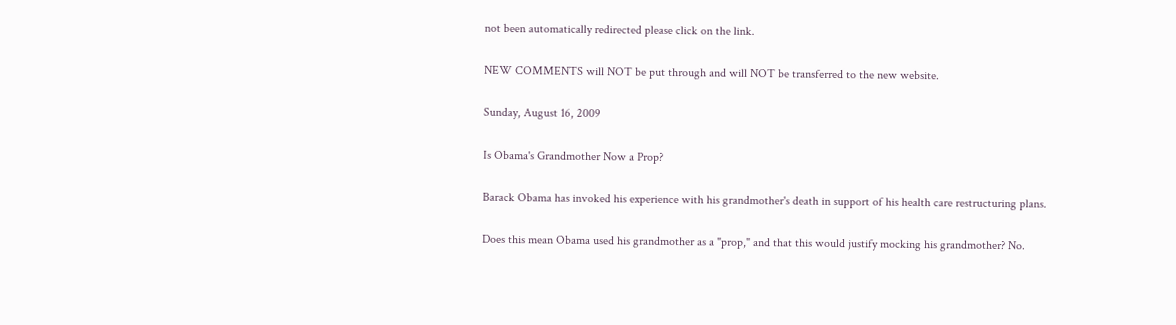not been automatically redirected please click on the link.

NEW COMMENTS will NOT be put through and will NOT be transferred to the new website.

Sunday, August 16, 2009

Is Obama's Grandmother Now a Prop?

Barack Obama has invoked his experience with his grandmother's death in support of his health care restructuring plans.

Does this mean Obama used his grandmother as a "prop," and that this would justify mocking his grandmother? No.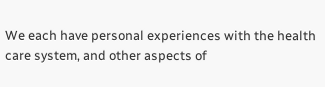We each have personal experiences with the health care system, and other aspects of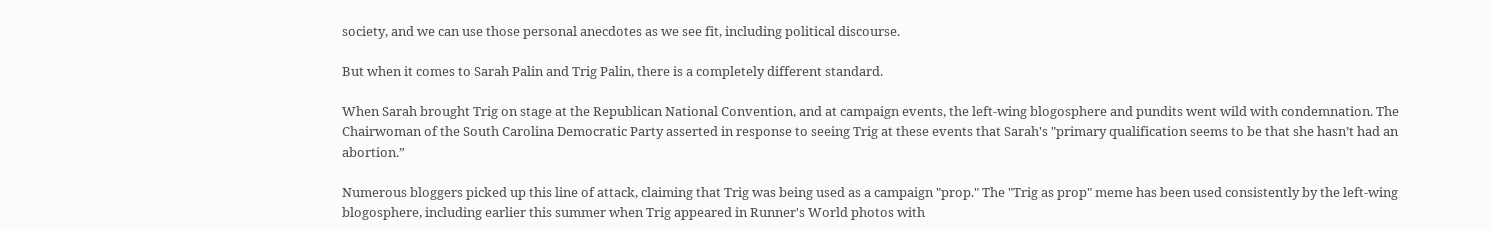society, and we can use those personal anecdotes as we see fit, including political discourse.

But when it comes to Sarah Palin and Trig Palin, there is a completely different standard.

When Sarah brought Trig on stage at the Republican National Convention, and at campaign events, the left-wing blogosphere and pundits went wild with condemnation. The Chairwoman of the South Carolina Democratic Party asserted in response to seeing Trig at these events that Sarah's "primary qualification seems to be that she hasn’t had an abortion.”

Numerous bloggers picked up this line of attack, claiming that Trig was being used as a campaign "prop." The "Trig as prop" meme has been used consistently by the left-wing blogosphere, including earlier this summer when Trig appeared in Runner's World photos with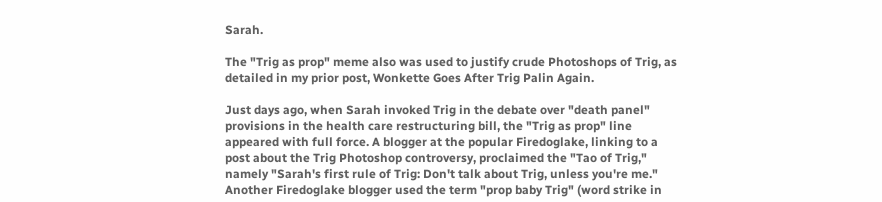Sarah.

The "Trig as prop" meme also was used to justify crude Photoshops of Trig, as detailed in my prior post, Wonkette Goes After Trig Palin Again.

Just days ago, when Sarah invoked Trig in the debate over "death panel" provisions in the health care restructuring bill, the "Trig as prop" line appeared with full force. A blogger at the popular Firedoglake, linking to a post about the Trig Photoshop controversy, proclaimed the "Tao of Trig," namely "Sarah's first rule of Trig: Don't talk about Trig, unless you're me." Another Firedoglake blogger used the term "prop baby Trig" (word strike in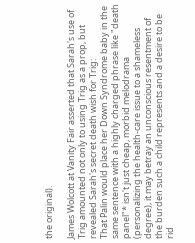the original).

James Wolcott at Vanity Fair asserted that Sarah's use of Trig amounted not only to using Trig as a prop, but revealed Sarah's secret death wish for Trig:
That Palin would place her Down Syndrome baby in the same sentence with a highly charged phrase like "death panel"* isn't just cheap, morbid melodrama (personalizing the health-care issue to a shameless degree), it may betray an unconscious resentment of the burden such a child represents and a desire to be rid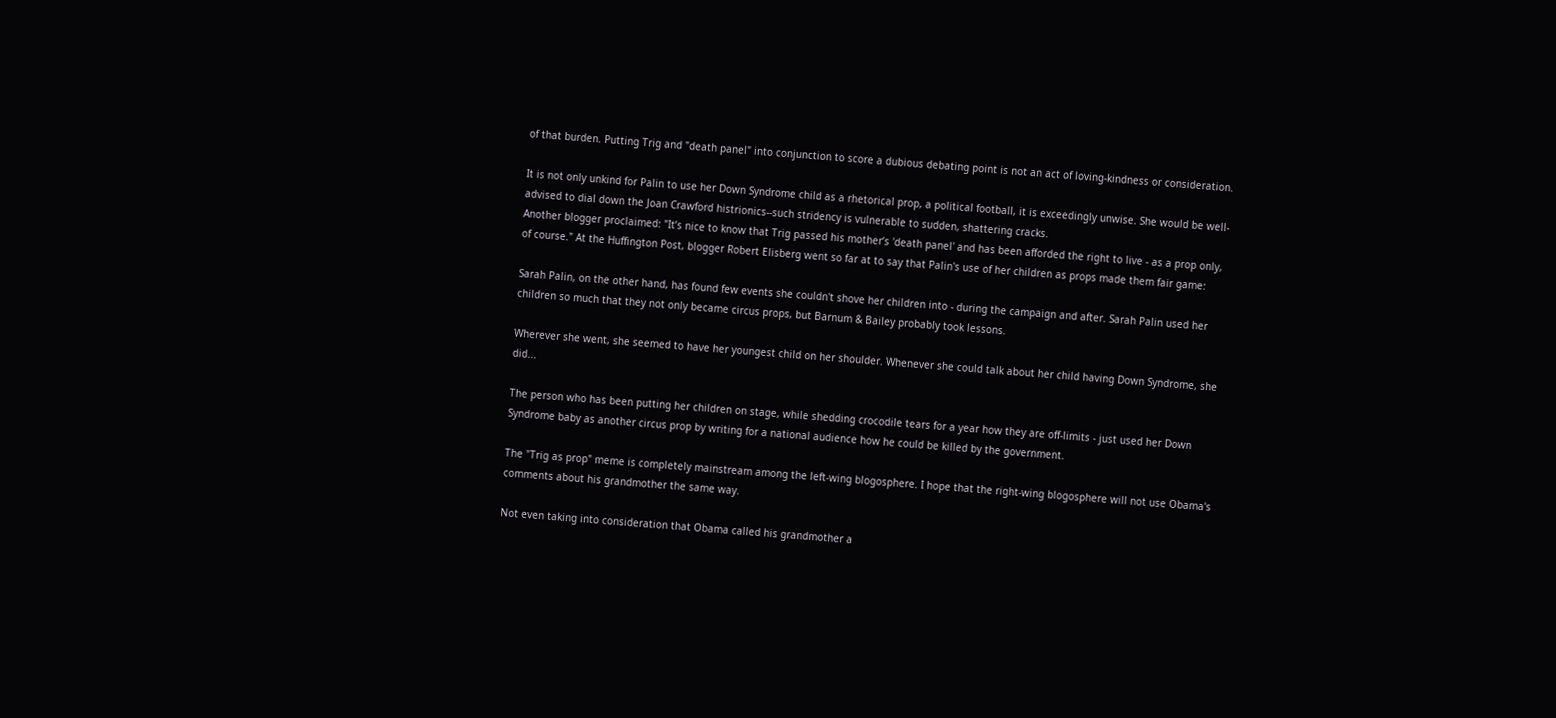of that burden. Putting Trig and "death panel" into conjunction to score a dubious debating point is not an act of loving-kindness or consideration.

It is not only unkind for Palin to use her Down Syndrome child as a rhetorical prop, a political football, it is exceedingly unwise. She would be well-advised to dial down the Joan Crawford histrionics--such stridency is vulnerable to sudden, shattering cracks.
Another blogger proclaimed: "It’s nice to know that Trig passed his mother’s 'death panel' and has been afforded the right to live - as a prop only, of course." At the Huffington Post, blogger Robert Elisberg went so far at to say that Palin's use of her children as props made them fair game:

Sarah Palin, on the other hand, has found few events she couldn't shove her children into - during the campaign and after. Sarah Palin used her children so much that they not only became circus props, but Barnum & Bailey probably took lessons.

Wherever she went, she seemed to have her youngest child on her shoulder. Whenever she could talk about her child having Down Syndrome, she did...

The person who has been putting her children on stage, while shedding crocodile tears for a year how they are off-limits - just used her Down Syndrome baby as another circus prop by writing for a national audience how he could be killed by the government.

The "Trig as prop" meme is completely mainstream among the left-wing blogosphere. I hope that the right-wing blogosphere will not use Obama's comments about his grandmother the same way.

Not even taking into consideration that Obama called his grandmother a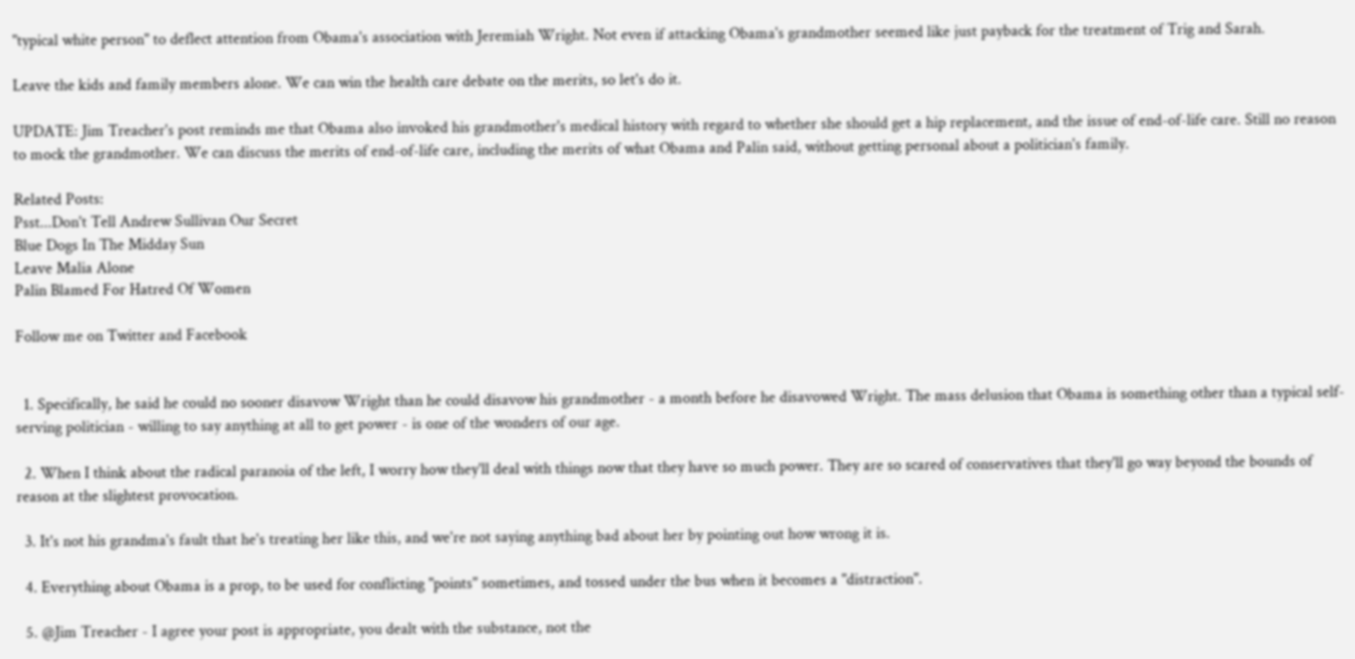"typical white person" to deflect attention from Obama's association with Jeremiah Wright. Not even if attacking Obama's grandmother seemed like just payback for the treatment of Trig and Sarah.

Leave the kids and family members alone. We can win the health care debate on the merits, so let's do it.

UPDATE: Jim Treacher's post reminds me that Obama also invoked his grandmother's medical history with regard to whether she should get a hip replacement, and the issue of end-of-life care. Still no reason to mock the grandmother. We can discuss the merits of end-of-life care, including the merits of what Obama and Palin said, without getting personal about a politician's family.

Related Posts:
Psst...Don't Tell Andrew Sullivan Our Secret
Blue Dogs In The Midday Sun
Leave Malia Alone
Palin Blamed For Hatred Of Women

Follow me on Twitter and Facebook


  1. Specifically, he said he could no sooner disavow Wright than he could disavow his grandmother - a month before he disavowed Wright. The mass delusion that Obama is something other than a typical self-serving politician - willing to say anything at all to get power - is one of the wonders of our age.

  2. When I think about the radical paranoia of the left, I worry how they'll deal with things now that they have so much power. They are so scared of conservatives that they'll go way beyond the bounds of reason at the slightest provocation.

  3. It's not his grandma's fault that he's treating her like this, and we're not saying anything bad about her by pointing out how wrong it is.

  4. Everything about Obama is a prop, to be used for conflicting "points" sometimes, and tossed under the bus when it becomes a "distraction".

  5. @Jim Treacher - I agree your post is appropriate, you dealt with the substance, not the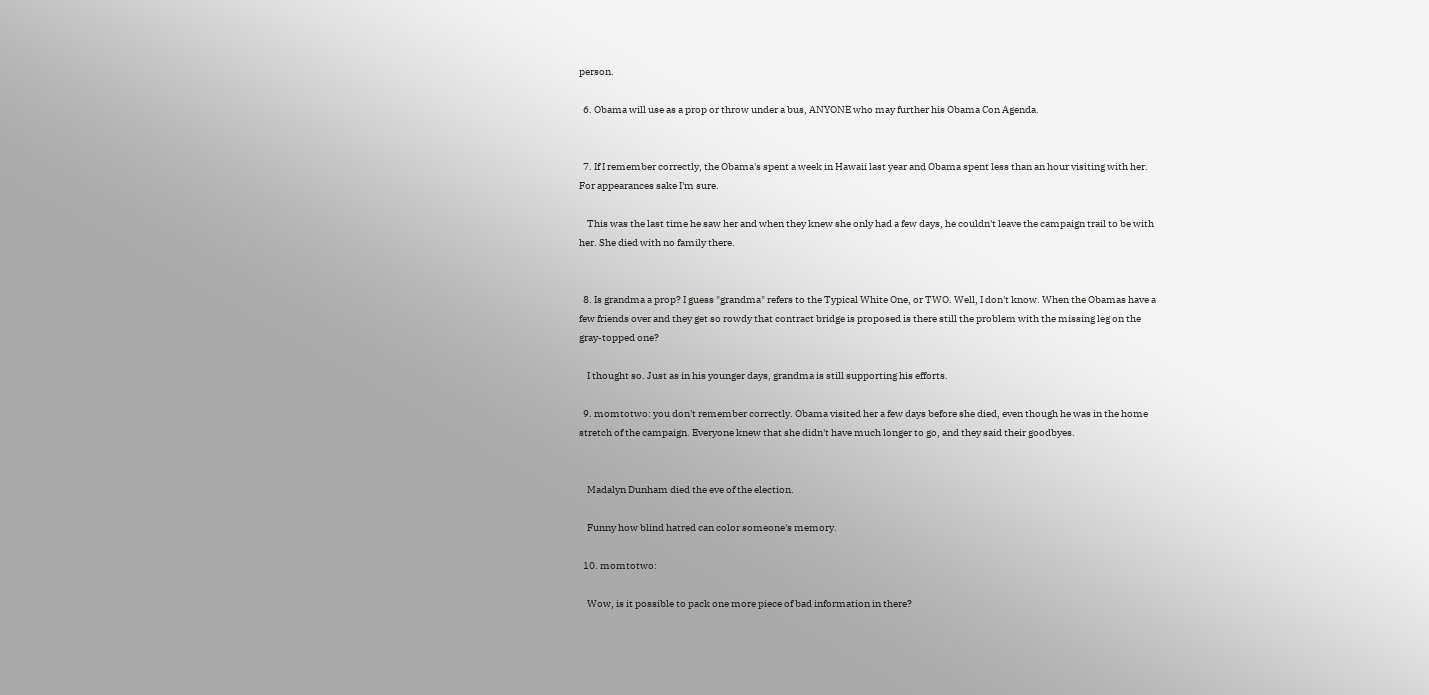person.

  6. Obama will use as a prop or throw under a bus, ANYONE who may further his Obama Con Agenda.


  7. If I remember correctly, the Obama's spent a week in Hawaii last year and Obama spent less than an hour visiting with her. For appearances sake I'm sure.

    This was the last time he saw her and when they knew she only had a few days, he couldn't leave the campaign trail to be with her. She died with no family there.


  8. Is grandma a prop? I guess "grandma" refers to the Typical White One, or TWO. Well, I don't know. When the Obamas have a few friends over and they get so rowdy that contract bridge is proposed is there still the problem with the missing leg on the gray-topped one?

    I thought so. Just as in his younger days, grandma is still supporting his efforts.

  9. momtotwo: you don't remember correctly. Obama visited her a few days before she died, even though he was in the home stretch of the campaign. Everyone knew that she didn't have much longer to go, and they said their goodbyes.


    Madalyn Dunham died the eve of the election.

    Funny how blind hatred can color someone's memory.

  10. momtotwo:

    Wow, is it possible to pack one more piece of bad information in there?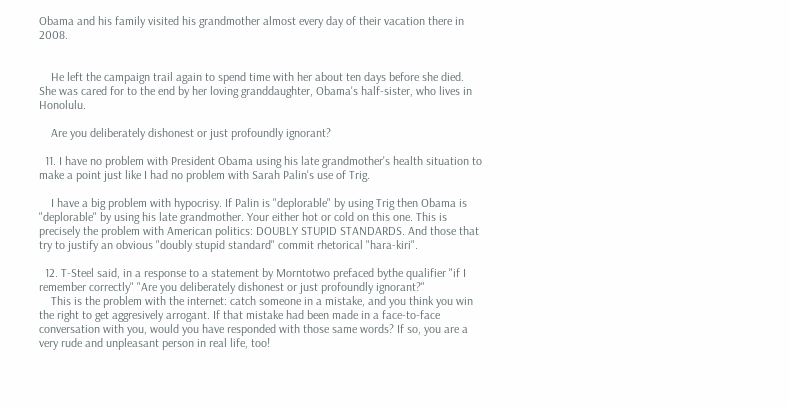Obama and his family visited his grandmother almost every day of their vacation there in 2008.


    He left the campaign trail again to spend time with her about ten days before she died. She was cared for to the end by her loving granddaughter, Obama's half-sister, who lives in Honolulu.

    Are you deliberately dishonest or just profoundly ignorant?

  11. I have no problem with President Obama using his late grandmother's health situation to make a point just like I had no problem with Sarah Palin's use of Trig.

    I have a big problem with hypocrisy. If Palin is "deplorable" by using Trig then Obama is "deplorable" by using his late grandmother. Your either hot or cold on this one. This is precisely the problem with American politics: DOUBLY STUPID STANDARDS. And those that try to justify an obvious "doubly stupid standard" commit rhetorical "hara-kiri".

  12. T-Steel said, in a response to a statement by Morntotwo prefaced bythe qualifier "if I remember correctly" "Are you deliberately dishonest or just profoundly ignorant?"
    This is the problem with the internet: catch someone in a mistake, and you think you win the right to get aggresively arrogant. If that mistake had been made in a face-to-face conversation with you, would you have responded with those same words? If so, you are a very rude and unpleasant person in real life, too!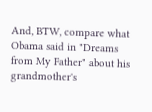And, BTW, compare what Obama said in "Dreams from My Father" about his grandmother's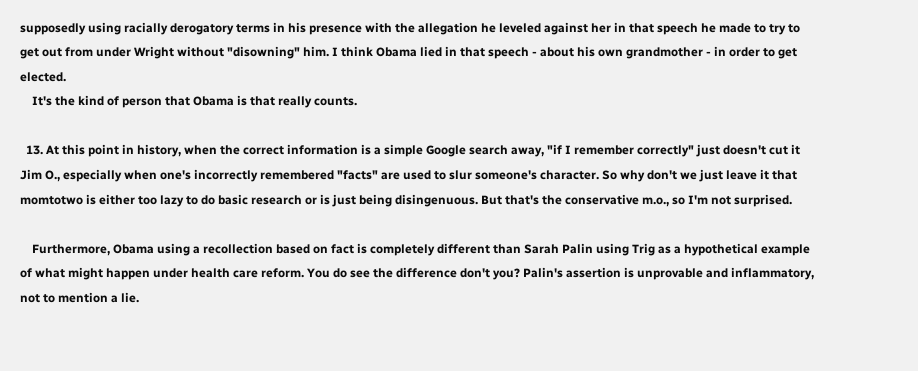supposedly using racially derogatory terms in his presence with the allegation he leveled against her in that speech he made to try to get out from under Wright without "disowning" him. I think Obama lied in that speech - about his own grandmother - in order to get elected.
    It's the kind of person that Obama is that really counts.

  13. At this point in history, when the correct information is a simple Google search away, "if I remember correctly" just doesn't cut it Jim O., especially when one's incorrectly remembered "facts" are used to slur someone's character. So why don't we just leave it that momtotwo is either too lazy to do basic research or is just being disingenuous. But that's the conservative m.o., so I'm not surprised.

    Furthermore, Obama using a recollection based on fact is completely different than Sarah Palin using Trig as a hypothetical example of what might happen under health care reform. You do see the difference don't you? Palin's assertion is unprovable and inflammatory, not to mention a lie.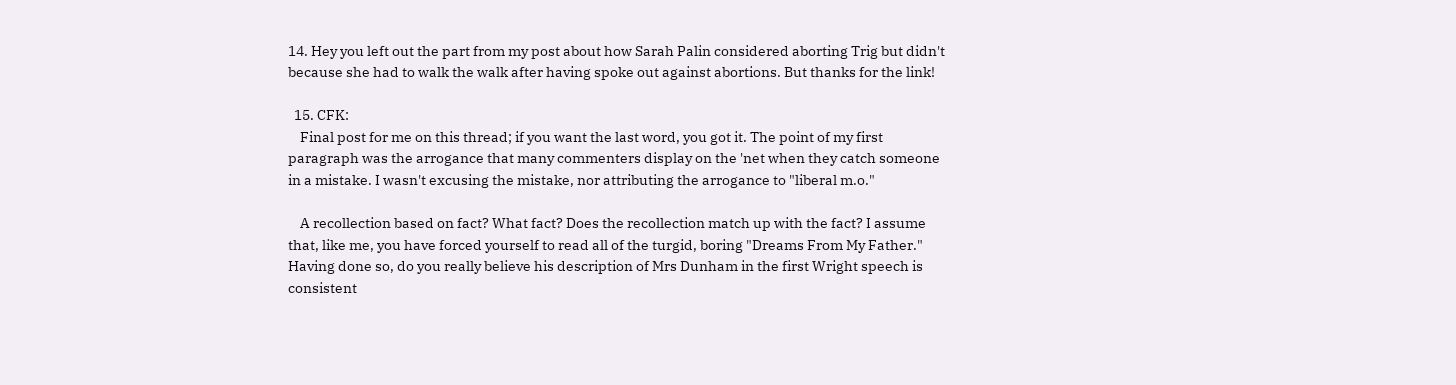14. Hey you left out the part from my post about how Sarah Palin considered aborting Trig but didn't because she had to walk the walk after having spoke out against abortions. But thanks for the link!

  15. CFK:
    Final post for me on this thread; if you want the last word, you got it. The point of my first paragraph was the arrogance that many commenters display on the 'net when they catch someone in a mistake. I wasn't excusing the mistake, nor attributing the arrogance to "liberal m.o."

    A recollection based on fact? What fact? Does the recollection match up with the fact? I assume that, like me, you have forced yourself to read all of the turgid, boring "Dreams From My Father." Having done so, do you really believe his description of Mrs Dunham in the first Wright speech is consistent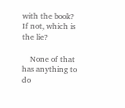with the book? If not, which is the lie?

    None of that has anything to do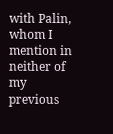with Palin, whom I mention in neither of my previous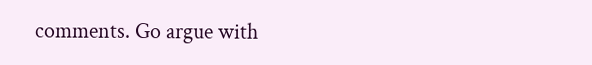comments. Go argue with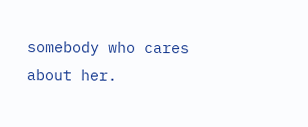somebody who cares about her.